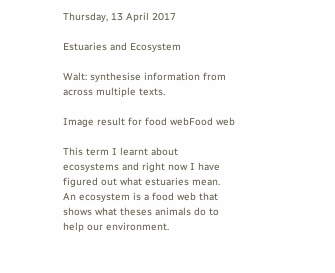Thursday, 13 April 2017

Estuaries and Ecosystem

Walt: synthesise information from across multiple texts.

Image result for food webFood web

This term I learnt about ecosystems and right now I have figured out what estuaries mean.  An ecosystem is a food web that shows what theses animals do to help our environment.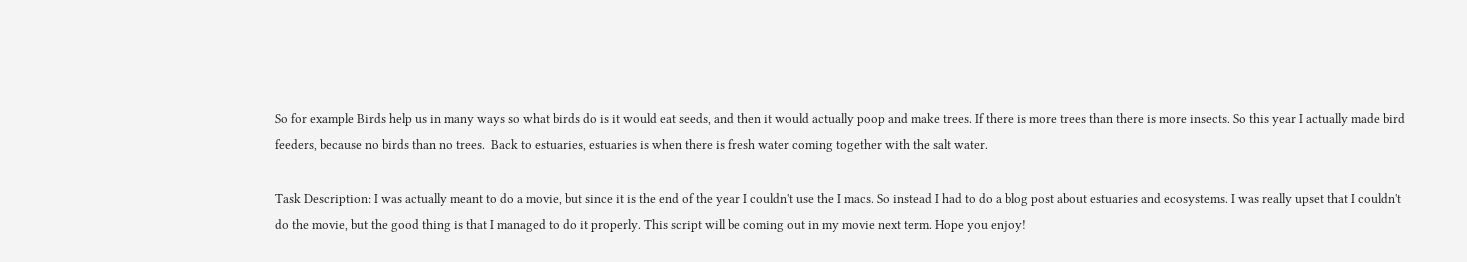So for example Birds help us in many ways so what birds do is it would eat seeds, and then it would actually poop and make trees. If there is more trees than there is more insects. So this year I actually made bird feeders, because no birds than no trees.  Back to estuaries, estuaries is when there is fresh water coming together with the salt water.

Task Description: I was actually meant to do a movie, but since it is the end of the year I couldn't use the I macs. So instead I had to do a blog post about estuaries and ecosystems. I was really upset that I couldn't do the movie, but the good thing is that I managed to do it properly. This script will be coming out in my movie next term. Hope you enjoy!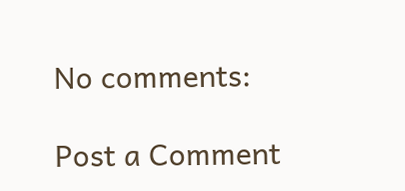No comments:

Post a Comment